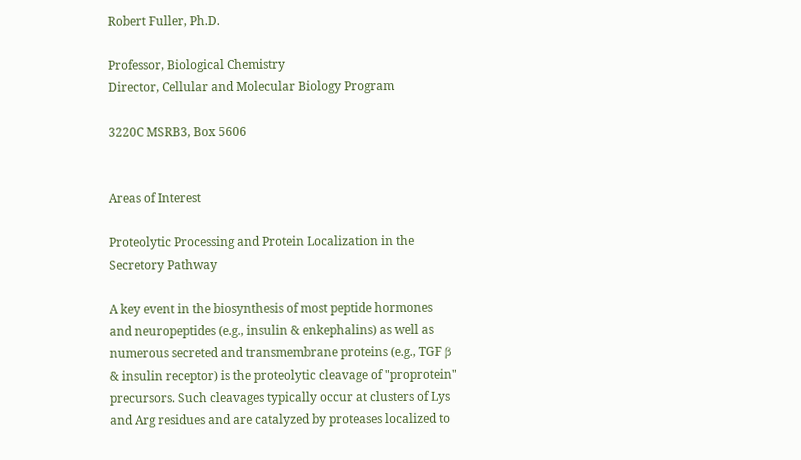Robert Fuller, Ph.D.

Professor, Biological Chemistry
Director, Cellular and Molecular Biology Program

3220C MSRB3, Box 5606


Areas of Interest

Proteolytic Processing and Protein Localization in the Secretory Pathway

A key event in the biosynthesis of most peptide hormones and neuropeptides (e.g., insulin & enkephalins) as well as numerous secreted and transmembrane proteins (e.g., TGF β & insulin receptor) is the proteolytic cleavage of "proprotein" precursors. Such cleavages typically occur at clusters of Lys and Arg residues and are catalyzed by proteases localized to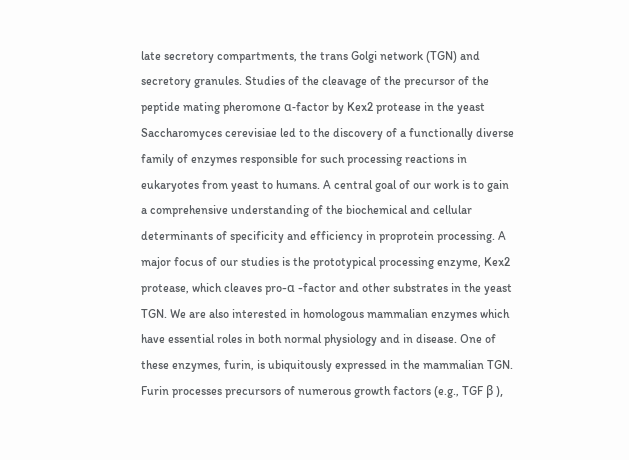late secretory compartments, the trans Golgi network (TGN) and secretory granules. Studies of the cleavage of the precursor of the peptide mating pheromone α-factor by Kex2 protease in the yeast Saccharomyces cerevisiae led to the discovery of a functionally diverse family of enzymes responsible for such processing reactions in eukaryotes from yeast to humans. A central goal of our work is to gain a comprehensive understanding of the biochemical and cellular determinants of specificity and efficiency in proprotein processing. A major focus of our studies is the prototypical processing enzyme, Kex2 protease, which cleaves pro-α -factor and other substrates in the yeast TGN. We are also interested in homologous mammalian enzymes which have essential roles in both normal physiology and in disease. One of these enzymes, furin, is ubiquitously expressed in the mammalian TGN. Furin processes precursors of numerous growth factors (e.g., TGF β ),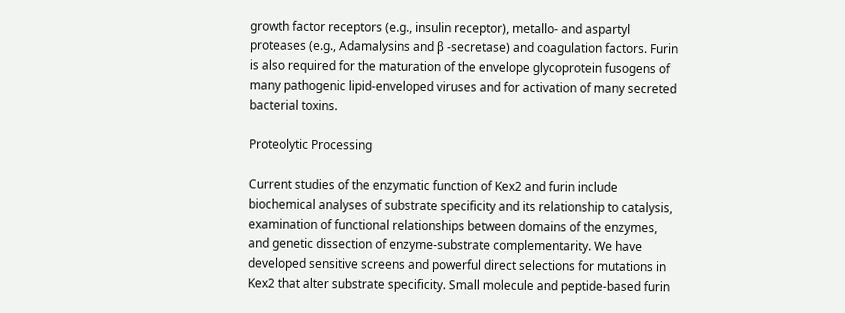growth factor receptors (e.g., insulin receptor), metallo- and aspartyl proteases (e.g., Adamalysins and β -secretase) and coagulation factors. Furin is also required for the maturation of the envelope glycoprotein fusogens of many pathogenic lipid-enveloped viruses and for activation of many secreted bacterial toxins.

Proteolytic Processing

Current studies of the enzymatic function of Kex2 and furin include biochemical analyses of substrate specificity and its relationship to catalysis, examination of functional relationships between domains of the enzymes, and genetic dissection of enzyme-substrate complementarity. We have developed sensitive screens and powerful direct selections for mutations in Kex2 that alter substrate specificity. Small molecule and peptide-based furin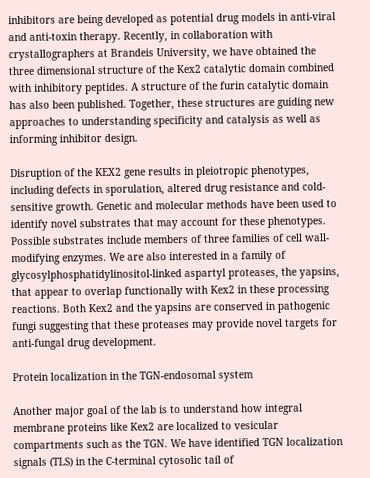inhibitors are being developed as potential drug models in anti-viral and anti-toxin therapy. Recently, in collaboration with crystallographers at Brandeis University, we have obtained the three dimensional structure of the Kex2 catalytic domain combined with inhibitory peptides. A structure of the furin catalytic domain has also been published. Together, these structures are guiding new approaches to understanding specificity and catalysis as well as informing inhibitor design.

Disruption of the KEX2 gene results in pleiotropic phenotypes, including defects in sporulation, altered drug resistance and cold-sensitive growth. Genetic and molecular methods have been used to identify novel substrates that may account for these phenotypes. Possible substrates include members of three families of cell wall-modifying enzymes. We are also interested in a family of glycosylphosphatidylinositol-linked aspartyl proteases, the yapsins, that appear to overlap functionally with Kex2 in these processing reactions. Both Kex2 and the yapsins are conserved in pathogenic fungi suggesting that these proteases may provide novel targets for anti-fungal drug development.

Protein localization in the TGN-endosomal system

Another major goal of the lab is to understand how integral membrane proteins like Kex2 are localized to vesicular compartments such as the TGN. We have identified TGN localization signals (TLS) in the C-terminal cytosolic tail of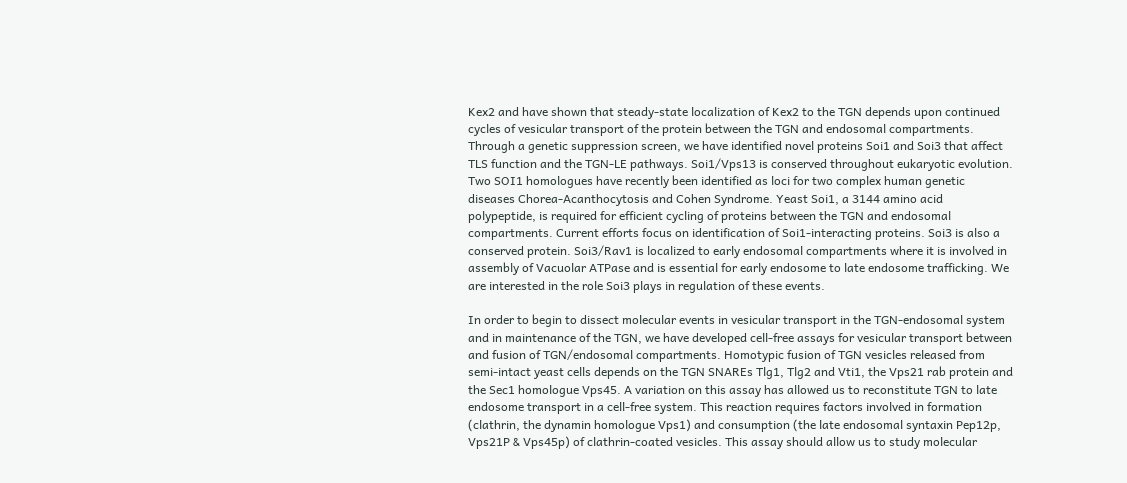Kex2 and have shown that steady-state localization of Kex2 to the TGN depends upon continued cycles of vesicular transport of the protein between the TGN and endosomal compartments. Through a genetic suppression screen, we have identified novel proteins Soi1 and Soi3 that affect TLS function and the TGN-LE pathways. Soi1/Vps13 is conserved throughout eukaryotic evolution. Two SOI1 homologues have recently been identified as loci for two complex human genetic diseases Chorea-Acanthocytosis and Cohen Syndrome. Yeast Soi1, a 3144 amino acid polypeptide, is required for efficient cycling of proteins between the TGN and endosomal compartments. Current efforts focus on identification of Soi1-interacting proteins. Soi3 is also a conserved protein. Soi3/Rav1 is localized to early endosomal compartments where it is involved in assembly of Vacuolar ATPase and is essential for early endosome to late endosome trafficking. We are interested in the role Soi3 plays in regulation of these events.

In order to begin to dissect molecular events in vesicular transport in the TGN-endosomal system and in maintenance of the TGN, we have developed cell-free assays for vesicular transport between and fusion of TGN/endosomal compartments. Homotypic fusion of TGN vesicles released from semi-intact yeast cells depends on the TGN SNAREs Tlg1, Tlg2 and Vti1, the Vps21 rab protein and the Sec1 homologue Vps45. A variation on this assay has allowed us to reconstitute TGN to late endosome transport in a cell-free system. This reaction requires factors involved in formation (clathrin, the dynamin homologue Vps1) and consumption (the late endosomal syntaxin Pep12p, Vps21P & Vps45p) of clathrin-coated vesicles. This assay should allow us to study molecular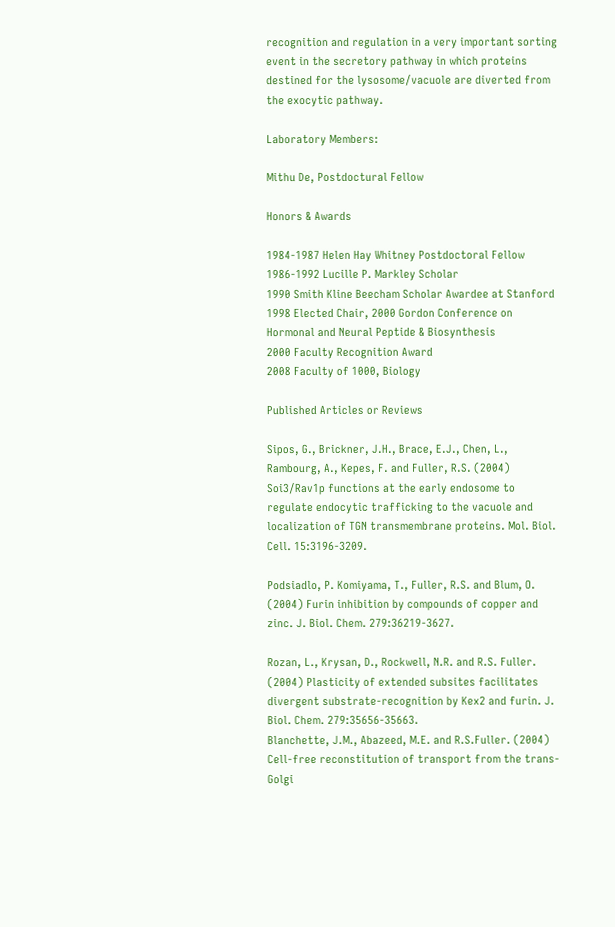recognition and regulation in a very important sorting event in the secretory pathway in which proteins destined for the lysosome/vacuole are diverted from the exocytic pathway.

Laboratory Members:

Mithu De, Postdoctural Fellow

Honors & Awards

1984-1987 Helen Hay Whitney Postdoctoral Fellow
1986-1992 Lucille P. Markley Scholar
1990 Smith Kline Beecham Scholar Awardee at Stanford
1998 Elected Chair, 2000 Gordon Conference on Hormonal and Neural Peptide & Biosynthesis
2000 Faculty Recognition Award
2008 Faculty of 1000, Biology

Published Articles or Reviews

Sipos, G., Brickner, J.H., Brace, E.J., Chen, L., Rambourg, A., Kepes, F. and Fuller, R.S. (2004) Soi3/Rav1p functions at the early endosome to regulate endocytic trafficking to the vacuole and localization of TGN transmembrane proteins. Mol. Biol. Cell. 15:3196-3209.

Podsiadlo, P. Komiyama, T., Fuller, R.S. and Blum, O. (2004) Furin inhibition by compounds of copper and zinc. J. Biol. Chem. 279:36219-3627.

Rozan, L., Krysan, D., Rockwell, N.R. and R.S. Fuller. (2004) Plasticity of extended subsites facilitates divergent substrate-recognition by Kex2 and furin. J. Biol. Chem. 279:35656-35663.
Blanchette, J.M., Abazeed, M.E. and R.S.Fuller. (2004) Cell-free reconstitution of transport from the trans-Golgi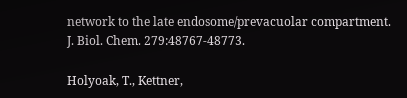network to the late endosome/prevacuolar compartment. J. Biol. Chem. 279:48767-48773.

Holyoak, T., Kettner,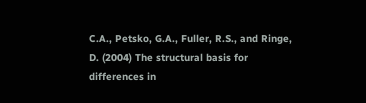C.A., Petsko, G.A., Fuller, R.S., and Ringe, D. (2004) The structural basis for differences in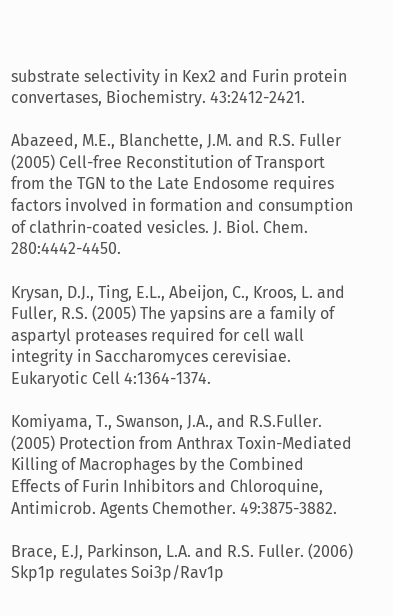substrate selectivity in Kex2 and Furin protein convertases, Biochemistry. 43:2412-2421.

Abazeed, M.E., Blanchette, J.M. and R.S. Fuller (2005) Cell-free Reconstitution of Transport from the TGN to the Late Endosome requires factors involved in formation and consumption of clathrin-coated vesicles. J. Biol. Chem. 280:4442-4450.

Krysan, D.J., Ting, E.L., Abeijon, C., Kroos, L. and Fuller, R.S. (2005) The yapsins are a family of aspartyl proteases required for cell wall integrity in Saccharomyces cerevisiae. Eukaryotic Cell 4:1364-1374.

Komiyama, T., Swanson, J.A., and R.S.Fuller. (2005) Protection from Anthrax Toxin-Mediated Killing of Macrophages by the Combined Effects of Furin Inhibitors and Chloroquine, Antimicrob. Agents Chemother. 49:3875-3882.

Brace, E.J, Parkinson, L.A. and R.S. Fuller. (2006) Skp1p regulates Soi3p/Rav1p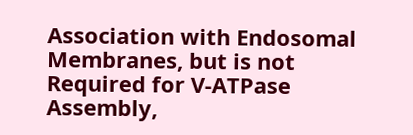Association with Endosomal Membranes, but is not Required for V-ATPase Assembly,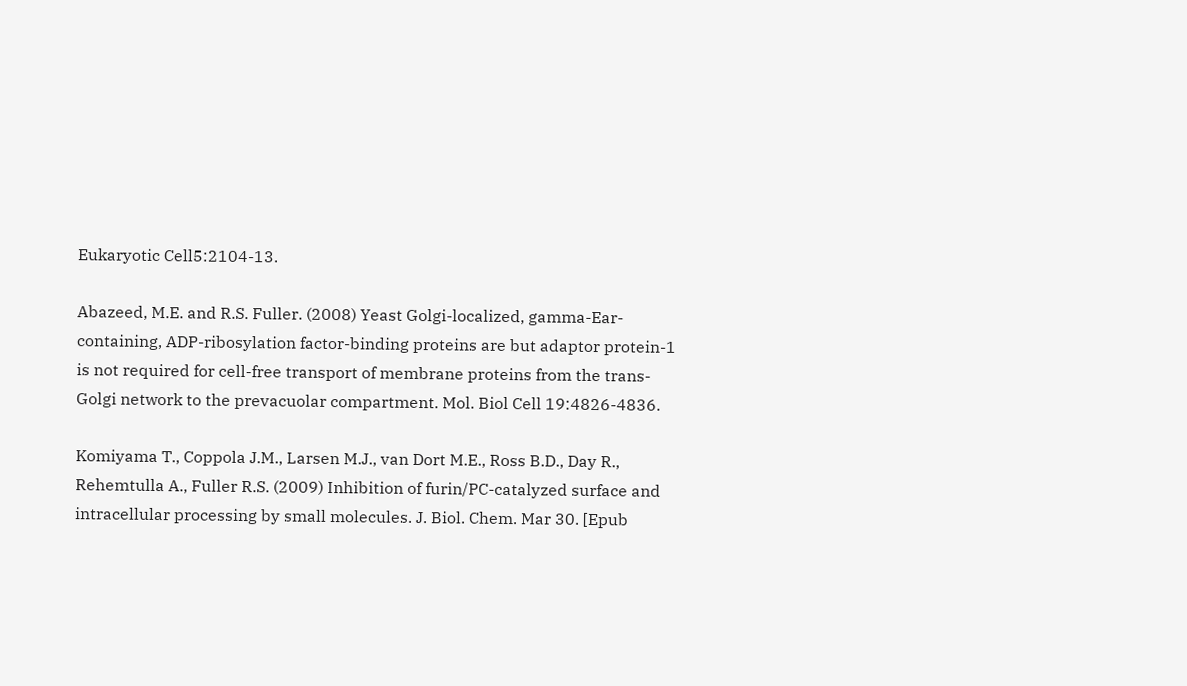Eukaryotic Cell5:2104-13.

Abazeed, M.E. and R.S. Fuller. (2008) Yeast Golgi-localized, gamma-Ear-containing, ADP-ribosylation factor-binding proteins are but adaptor protein-1 is not required for cell-free transport of membrane proteins from the trans-Golgi network to the prevacuolar compartment. Mol. Biol Cell 19:4826-4836.

Komiyama T., Coppola J.M., Larsen M.J., van Dort M.E., Ross B.D., Day R., Rehemtulla A., Fuller R.S. (2009) Inhibition of furin/PC-catalyzed surface and intracellular processing by small molecules. J. Biol. Chem. Mar 30. [Epub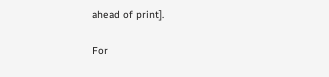ahead of print].

For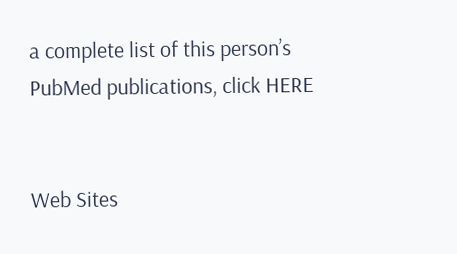a complete list of this person’s PubMed publications, click HERE


Web Sites